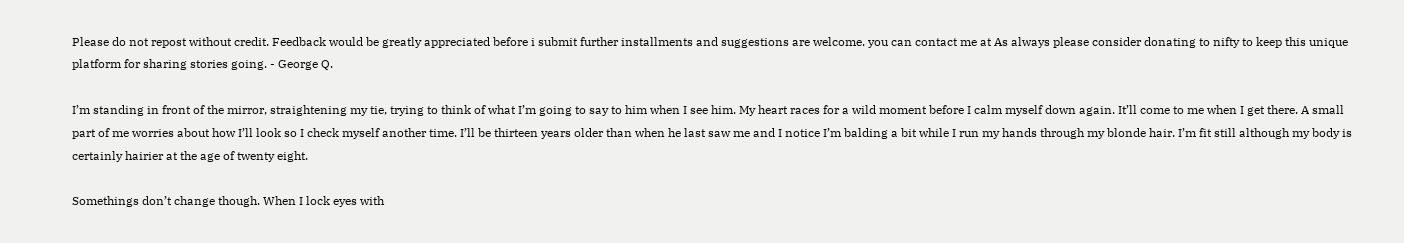Please do not repost without credit. Feedback would be greatly appreciated before i submit further installments and suggestions are welcome. you can contact me at As always please consider donating to nifty to keep this unique platform for sharing stories going. - George Q.

I’m standing in front of the mirror, straightening my tie, trying to think of what I’m going to say to him when I see him. My heart races for a wild moment before I calm myself down again. It’ll come to me when I get there. A small part of me worries about how I’ll look so I check myself another time. I’ll be thirteen years older than when he last saw me and I notice I’m balding a bit while I run my hands through my blonde hair. I’m fit still although my body is certainly hairier at the age of twenty eight.

Somethings don’t change though. When I lock eyes with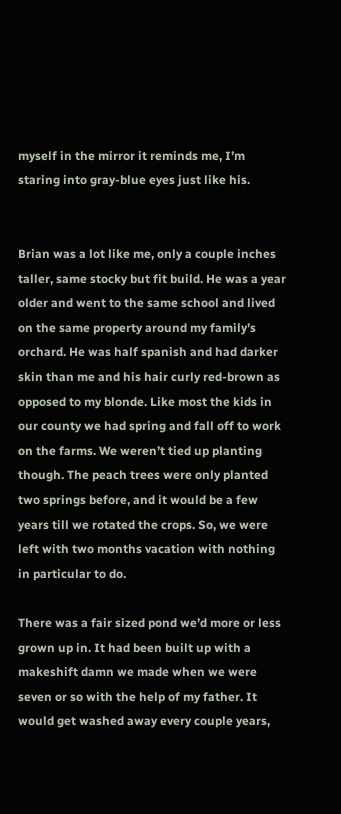myself in the mirror it reminds me, I’m staring into gray-blue eyes just like his.


Brian was a lot like me, only a couple inches taller, same stocky but fit build. He was a year older and went to the same school and lived on the same property around my family’s orchard. He was half spanish and had darker skin than me and his hair curly red-brown as opposed to my blonde. Like most the kids in our county we had spring and fall off to work on the farms. We weren’t tied up planting though. The peach trees were only planted two springs before, and it would be a few years till we rotated the crops. So, we were left with two months vacation with nothing in particular to do.

There was a fair sized pond we’d more or less grown up in. It had been built up with a makeshift damn we made when we were seven or so with the help of my father. It would get washed away every couple years,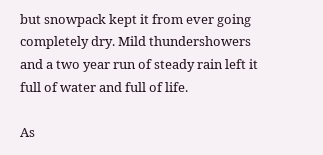but snowpack kept it from ever going completely dry. Mild thundershowers and a two year run of steady rain left it full of water and full of life.

As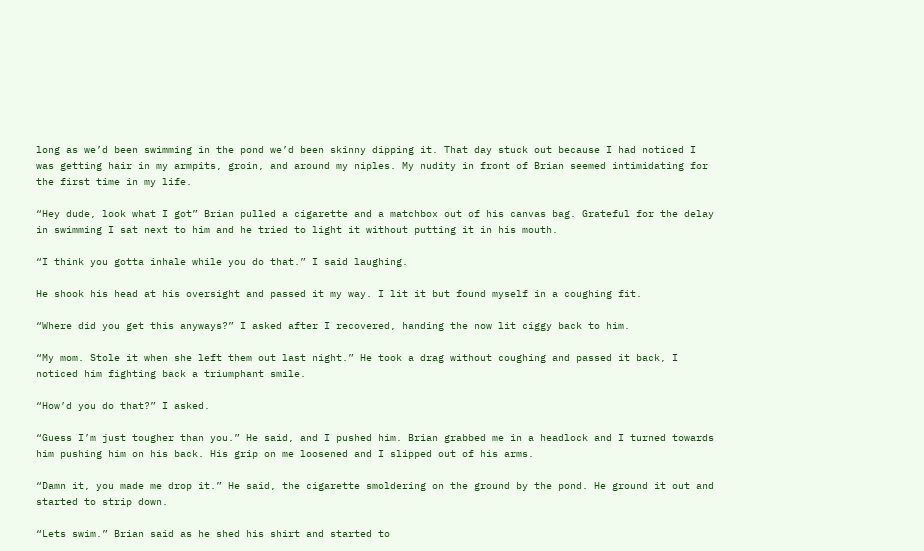long as we’d been swimming in the pond we’d been skinny dipping it. That day stuck out because I had noticed I was getting hair in my armpits, groin, and around my niples. My nudity in front of Brian seemed intimidating for the first time in my life.

“Hey dude, look what I got” Brian pulled a cigarette and a matchbox out of his canvas bag. Grateful for the delay in swimming I sat next to him and he tried to light it without putting it in his mouth.

“I think you gotta inhale while you do that.” I said laughing.

He shook his head at his oversight and passed it my way. I lit it but found myself in a coughing fit.

“Where did you get this anyways?” I asked after I recovered, handing the now lit ciggy back to him.

“My mom. Stole it when she left them out last night.” He took a drag without coughing and passed it back, I noticed him fighting back a triumphant smile.

“How’d you do that?” I asked.

“Guess I’m just tougher than you.” He said, and I pushed him. Brian grabbed me in a headlock and I turned towards him pushing him on his back. His grip on me loosened and I slipped out of his arms.

“Damn it, you made me drop it.” He said, the cigarette smoldering on the ground by the pond. He ground it out and started to strip down.

“Lets swim.” Brian said as he shed his shirt and started to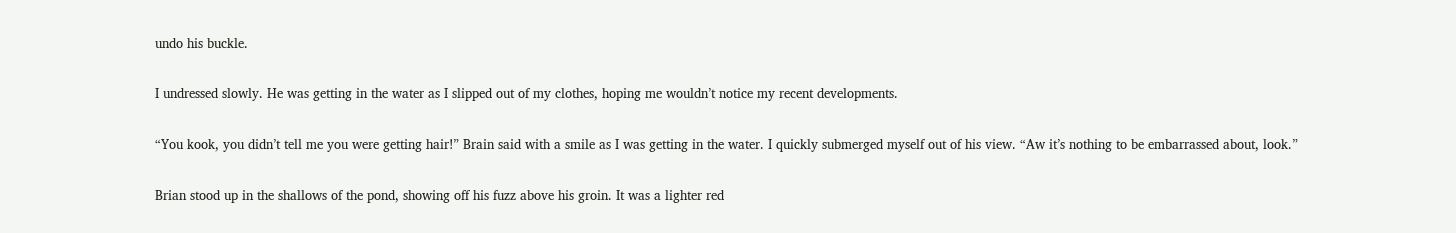undo his buckle.

I undressed slowly. He was getting in the water as I slipped out of my clothes, hoping me wouldn’t notice my recent developments.

“You kook, you didn’t tell me you were getting hair!” Brain said with a smile as I was getting in the water. I quickly submerged myself out of his view. “Aw it’s nothing to be embarrassed about, look.”

Brian stood up in the shallows of the pond, showing off his fuzz above his groin. It was a lighter red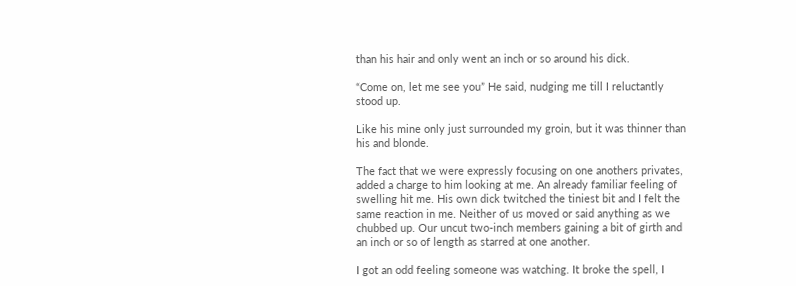than his hair and only went an inch or so around his dick.

“Come on, let me see you” He said, nudging me till I reluctantly stood up.

Like his mine only just surrounded my groin, but it was thinner than his and blonde.

The fact that we were expressly focusing on one anothers privates, added a charge to him looking at me. An already familiar feeling of swelling hit me. His own dick twitched the tiniest bit and I felt the same reaction in me. Neither of us moved or said anything as we chubbed up. Our uncut two-inch members gaining a bit of girth and an inch or so of length as starred at one another.

I got an odd feeling someone was watching. It broke the spell, I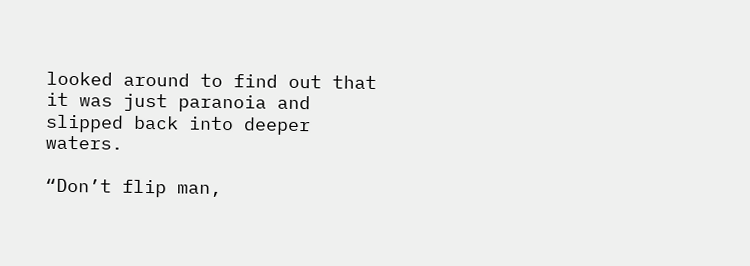looked around to find out that it was just paranoia and slipped back into deeper waters.

“Don’t flip man,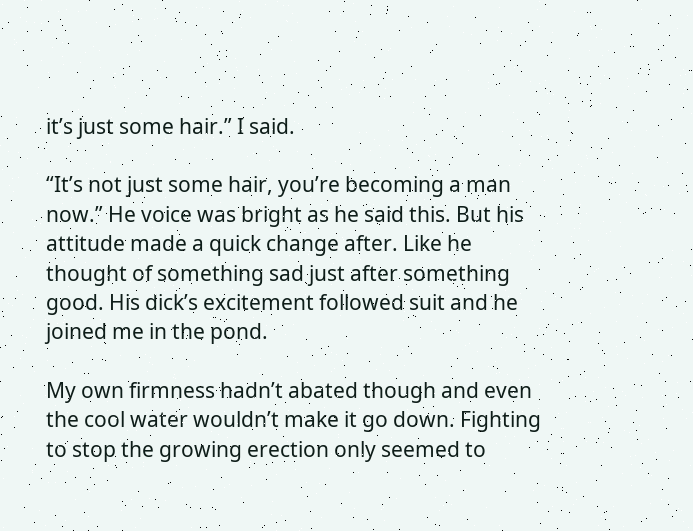it’s just some hair.” I said.

“It’s not just some hair, you’re becoming a man now.” He voice was bright as he said this. But his attitude made a quick change after. Like he thought of something sad just after something good. His dick’s excitement followed suit and he joined me in the pond.

My own firmness hadn’t abated though and even the cool water wouldn’t make it go down. Fighting to stop the growing erection only seemed to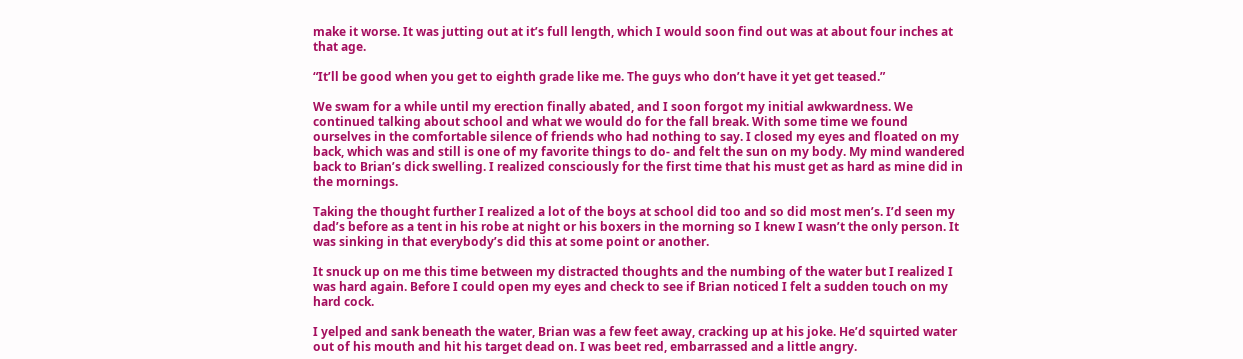make it worse. It was jutting out at it’s full length, which I would soon find out was at about four inches at that age.

“It’ll be good when you get to eighth grade like me. The guys who don’t have it yet get teased.”

We swam for a while until my erection finally abated, and I soon forgot my initial awkwardness. We continued talking about school and what we would do for the fall break. With some time we found ourselves in the comfortable silence of friends who had nothing to say. I closed my eyes and floated on my back, which was and still is one of my favorite things to do- and felt the sun on my body. My mind wandered back to Brian’s dick swelling. I realized consciously for the first time that his must get as hard as mine did in the mornings.

Taking the thought further I realized a lot of the boys at school did too and so did most men’s. I’d seen my dad’s before as a tent in his robe at night or his boxers in the morning so I knew I wasn’t the only person. It was sinking in that everybody’s did this at some point or another.

It snuck up on me this time between my distracted thoughts and the numbing of the water but I realized I was hard again. Before I could open my eyes and check to see if Brian noticed I felt a sudden touch on my hard cock.

I yelped and sank beneath the water, Brian was a few feet away, cracking up at his joke. He’d squirted water out of his mouth and hit his target dead on. I was beet red, embarrassed and a little angry.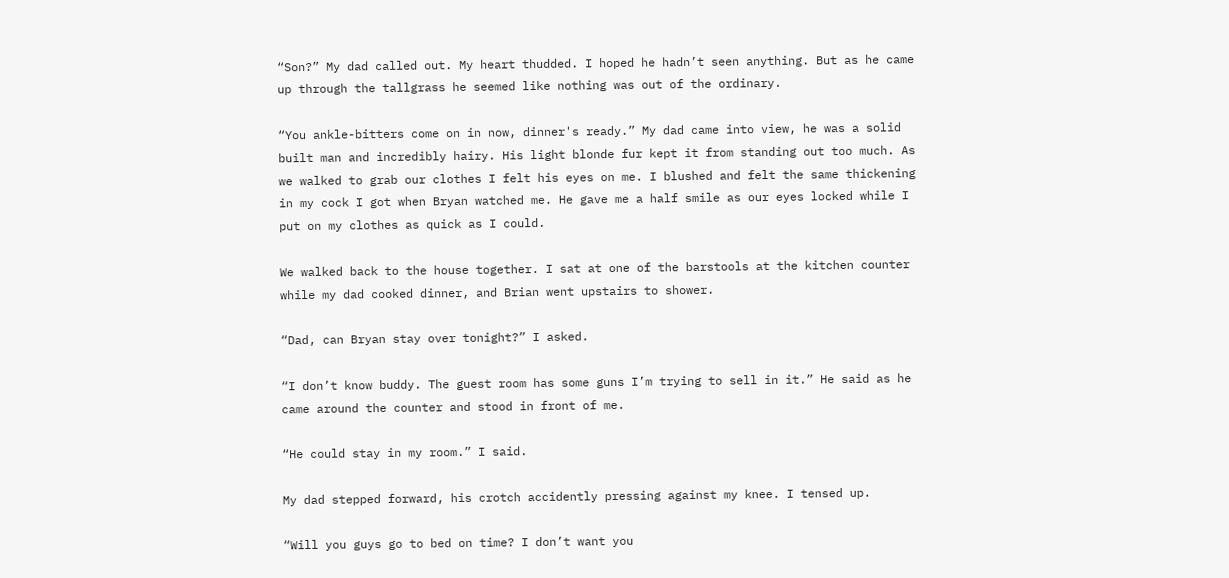“Son?” My dad called out. My heart thudded. I hoped he hadn’t seen anything. But as he came up through the tallgrass he seemed like nothing was out of the ordinary.

“You ankle-bitters come on in now, dinner's ready.” My dad came into view, he was a solid built man and incredibly hairy. His light blonde fur kept it from standing out too much. As we walked to grab our clothes I felt his eyes on me. I blushed and felt the same thickening in my cock I got when Bryan watched me. He gave me a half smile as our eyes locked while I put on my clothes as quick as I could.

We walked back to the house together. I sat at one of the barstools at the kitchen counter while my dad cooked dinner, and Brian went upstairs to shower.

“Dad, can Bryan stay over tonight?” I asked.

“I don’t know buddy. The guest room has some guns I’m trying to sell in it.” He said as he came around the counter and stood in front of me.

“He could stay in my room.” I said.

My dad stepped forward, his crotch accidently pressing against my knee. I tensed up.

“Will you guys go to bed on time? I don’t want you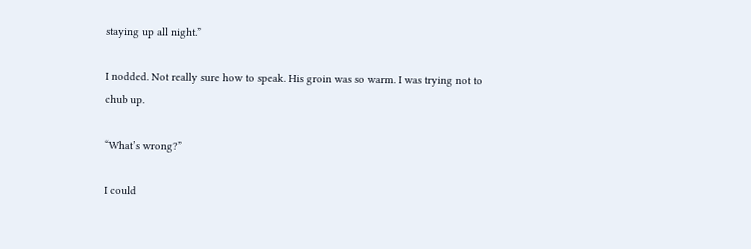staying up all night.”

I nodded. Not really sure how to speak. His groin was so warm. I was trying not to chub up.

“What’s wrong?”

I could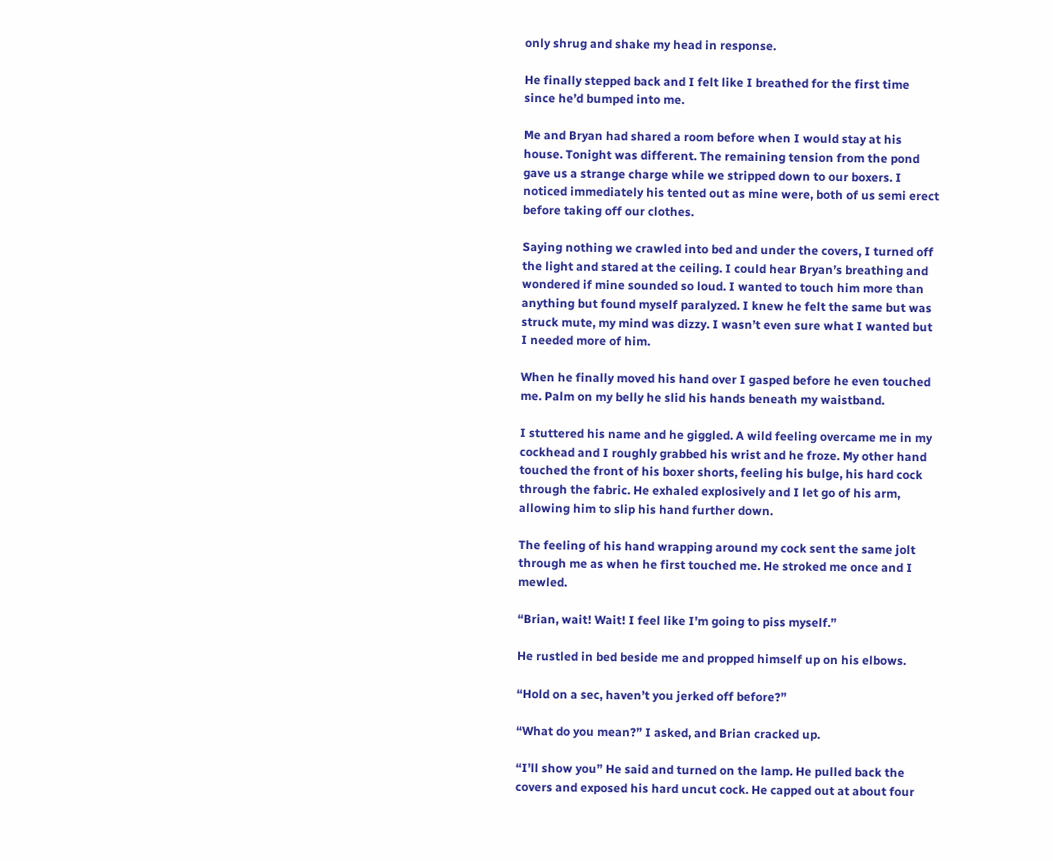only shrug and shake my head in response.

He finally stepped back and I felt like I breathed for the first time since he’d bumped into me.

Me and Bryan had shared a room before when I would stay at his house. Tonight was different. The remaining tension from the pond gave us a strange charge while we stripped down to our boxers. I noticed immediately his tented out as mine were, both of us semi erect before taking off our clothes.

Saying nothing we crawled into bed and under the covers, I turned off the light and stared at the ceiling. I could hear Bryan’s breathing and wondered if mine sounded so loud. I wanted to touch him more than anything but found myself paralyzed. I knew he felt the same but was struck mute, my mind was dizzy. I wasn’t even sure what I wanted but I needed more of him.

When he finally moved his hand over I gasped before he even touched me. Palm on my belly he slid his hands beneath my waistband.

I stuttered his name and he giggled. A wild feeling overcame me in my cockhead and I roughly grabbed his wrist and he froze. My other hand touched the front of his boxer shorts, feeling his bulge, his hard cock through the fabric. He exhaled explosively and I let go of his arm, allowing him to slip his hand further down.

The feeling of his hand wrapping around my cock sent the same jolt through me as when he first touched me. He stroked me once and I mewled.

“Brian, wait! Wait! I feel like I’m going to piss myself.”

He rustled in bed beside me and propped himself up on his elbows.

“Hold on a sec, haven’t you jerked off before?”

“What do you mean?” I asked, and Brian cracked up.

“I’ll show you” He said and turned on the lamp. He pulled back the covers and exposed his hard uncut cock. He capped out at about four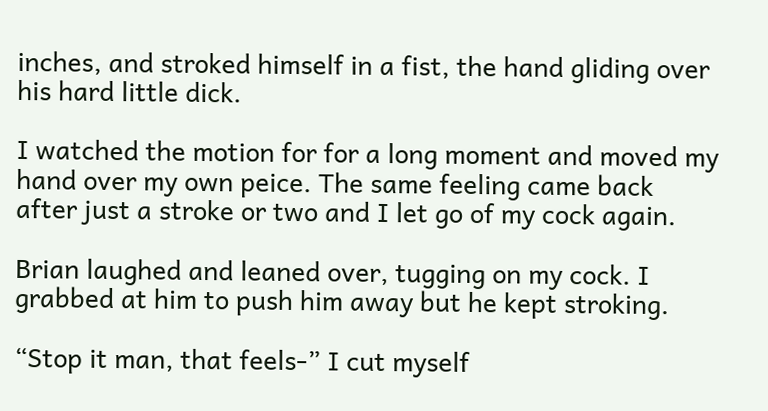inches, and stroked himself in a fist, the hand gliding over his hard little dick.

I watched the motion for for a long moment and moved my hand over my own peice. The same feeling came back after just a stroke or two and I let go of my cock again.

Brian laughed and leaned over, tugging on my cock. I grabbed at him to push him away but he kept stroking.

“Stop it man, that feels-” I cut myself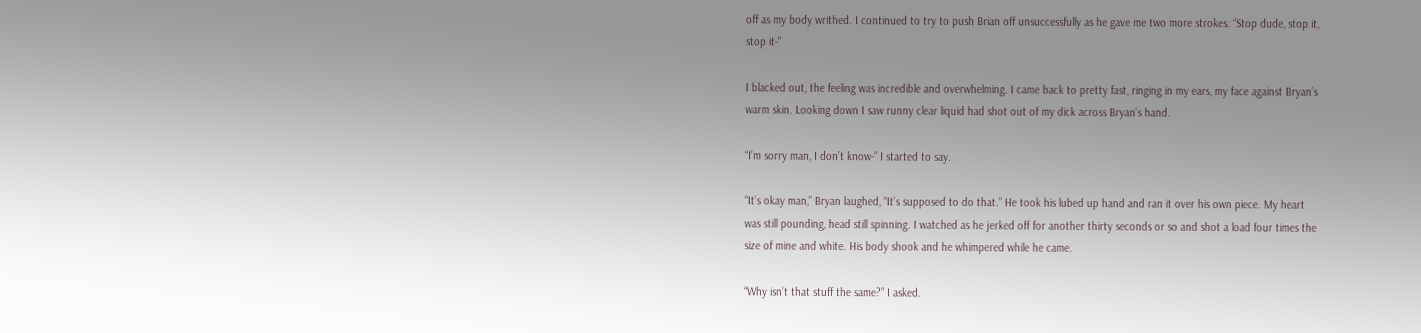off as my body writhed. I continued to try to push Brian off unsuccessfully as he gave me two more strokes. “Stop dude, stop it, stop it-”

I blacked out, the feeling was incredible and overwhelming. I came back to pretty fast, ringing in my ears, my face against Bryan’s warm skin. Looking down I saw runny clear liquid had shot out of my dick across Bryan’s hand.

“I’m sorry man, I don’t know-” I started to say.

“It’s okay man,” Bryan laughed, “It’s supposed to do that.” He took his lubed up hand and ran it over his own piece. My heart was still pounding, head still spinning. I watched as he jerked off for another thirty seconds or so and shot a load four times the size of mine and white. His body shook and he whimpered while he came.

“Why isn’t that stuff the same?” I asked.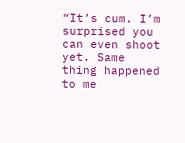“It’s cum. I’m surprised you can even shoot yet. Same thing happened to me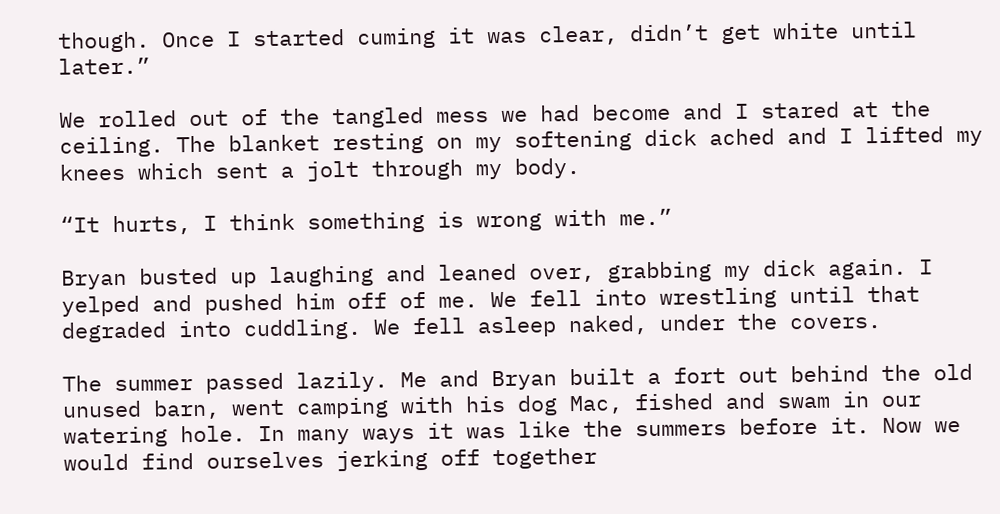though. Once I started cuming it was clear, didn’t get white until later.”

We rolled out of the tangled mess we had become and I stared at the ceiling. The blanket resting on my softening dick ached and I lifted my knees which sent a jolt through my body.

“It hurts, I think something is wrong with me.”

Bryan busted up laughing and leaned over, grabbing my dick again. I yelped and pushed him off of me. We fell into wrestling until that degraded into cuddling. We fell asleep naked, under the covers.

The summer passed lazily. Me and Bryan built a fort out behind the old unused barn, went camping with his dog Mac, fished and swam in our watering hole. In many ways it was like the summers before it. Now we would find ourselves jerking off together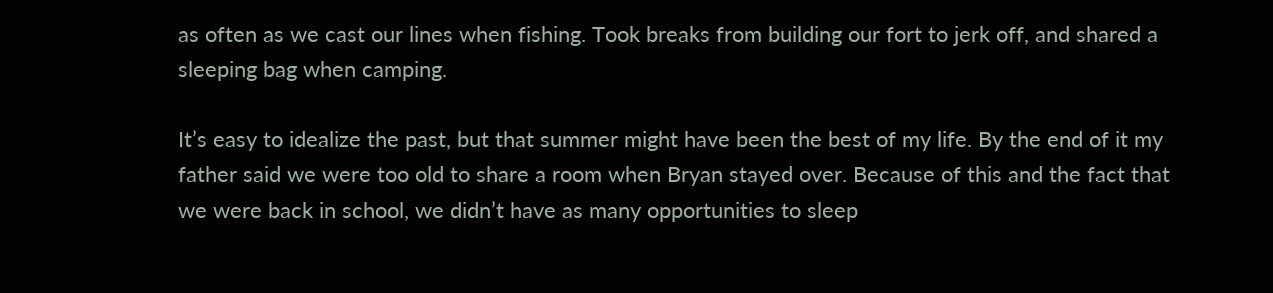as often as we cast our lines when fishing. Took breaks from building our fort to jerk off, and shared a sleeping bag when camping.

It’s easy to idealize the past, but that summer might have been the best of my life. By the end of it my father said we were too old to share a room when Bryan stayed over. Because of this and the fact that we were back in school, we didn’t have as many opportunities to sleep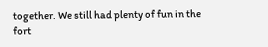together. We still had plenty of fun in the fort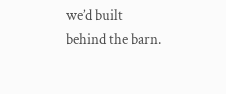we’d built behind the barn.